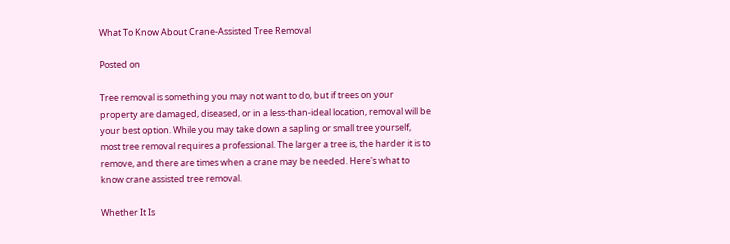What To Know About Crane-Assisted Tree Removal

Posted on

Tree removal is something you may not want to do, but if trees on your property are damaged, diseased, or in a less-than-ideal location, removal will be your best option. While you may take down a sapling or small tree yourself, most tree removal requires a professional. The larger a tree is, the harder it is to remove, and there are times when a crane may be needed. Here's what to know crane assisted tree removal.

Whether It Is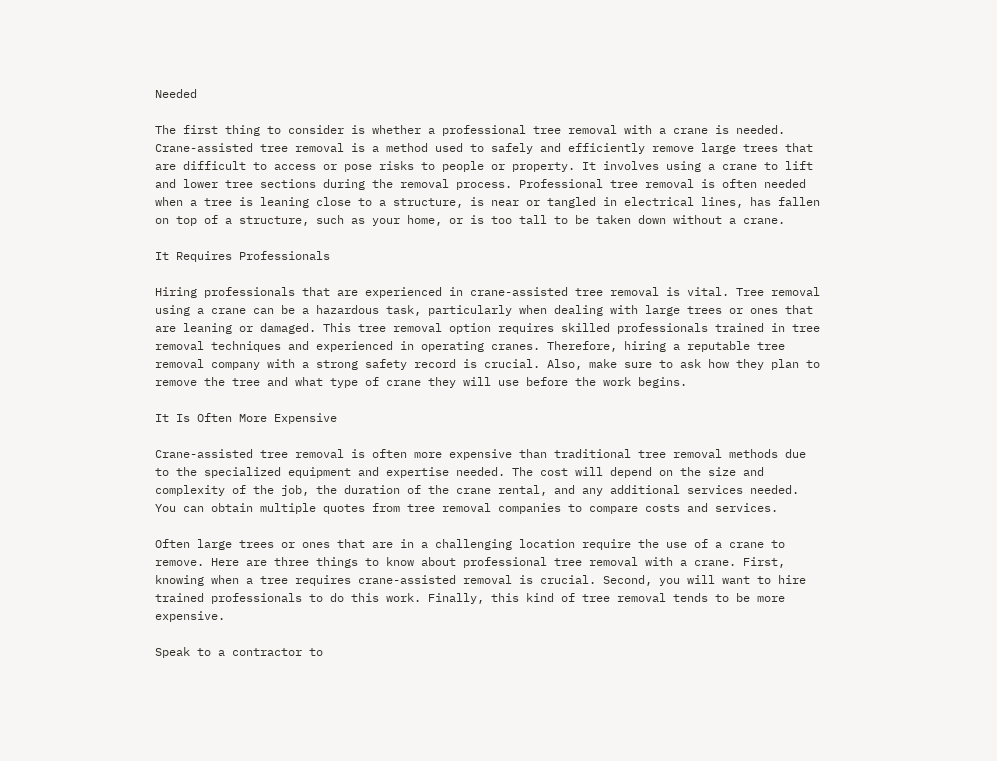Needed

The first thing to consider is whether a professional tree removal with a crane is needed. Crane-assisted tree removal is a method used to safely and efficiently remove large trees that are difficult to access or pose risks to people or property. It involves using a crane to lift and lower tree sections during the removal process. Professional tree removal is often needed when a tree is leaning close to a structure, is near or tangled in electrical lines, has fallen on top of a structure, such as your home, or is too tall to be taken down without a crane.

It Requires Professionals

Hiring professionals that are experienced in crane-assisted tree removal is vital. Tree removal using a crane can be a hazardous task, particularly when dealing with large trees or ones that are leaning or damaged. This tree removal option requires skilled professionals trained in tree removal techniques and experienced in operating cranes. Therefore, hiring a reputable tree removal company with a strong safety record is crucial. Also, make sure to ask how they plan to remove the tree and what type of crane they will use before the work begins.

It Is Often More Expensive

Crane-assisted tree removal is often more expensive than traditional tree removal methods due to the specialized equipment and expertise needed. The cost will depend on the size and complexity of the job, the duration of the crane rental, and any additional services needed. You can obtain multiple quotes from tree removal companies to compare costs and services.

Often large trees or ones that are in a challenging location require the use of a crane to remove. Here are three things to know about professional tree removal with a crane. First, knowing when a tree requires crane-assisted removal is crucial. Second, you will want to hire trained professionals to do this work. Finally, this kind of tree removal tends to be more expensive.

Speak to a contractor to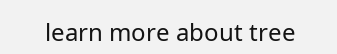learn more about tree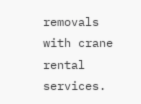removals with crane rental services.